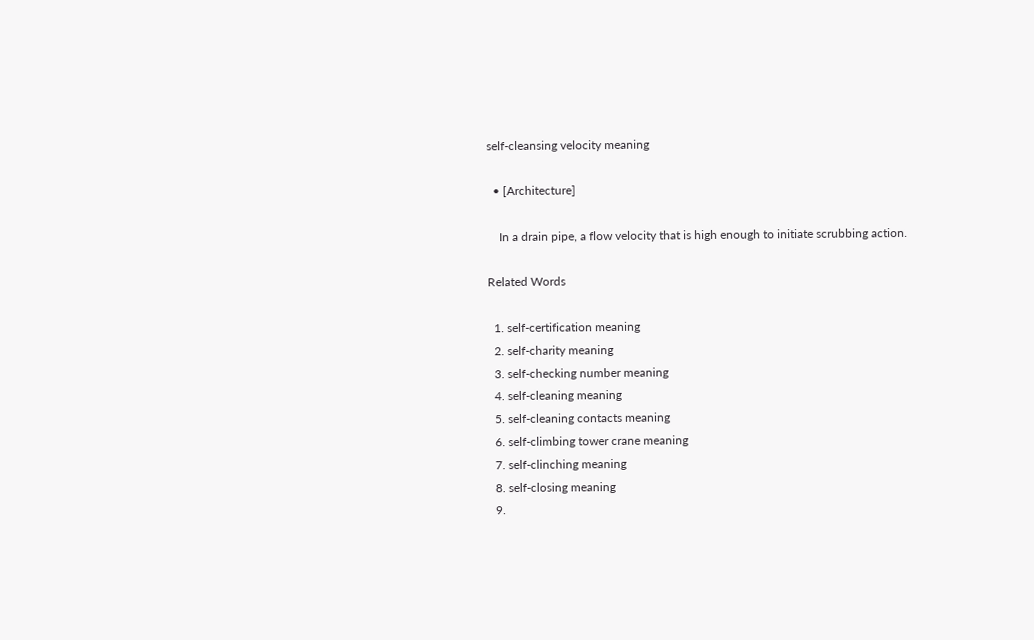self-cleansing velocity meaning

  • [Architecture]

    In a drain pipe, a flow velocity that is high enough to initiate scrubbing action.

Related Words

  1. self-certification meaning
  2. self-charity meaning
  3. self-checking number meaning
  4. self-cleaning meaning
  5. self-cleaning contacts meaning
  6. self-climbing tower crane meaning
  7. self-clinching meaning
  8. self-closing meaning
  9.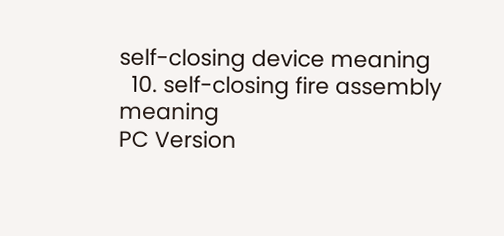self-closing device meaning
  10. self-closing fire assembly meaning
PC Version